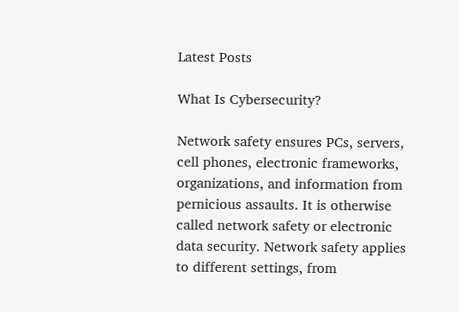Latest Posts

What Is Cybersecurity?

Network safety ensures PCs, servers, cell phones, electronic frameworks, organizations, and information from pernicious assaults. It is otherwise called network safety or electronic data security. Network safety applies to different settings, from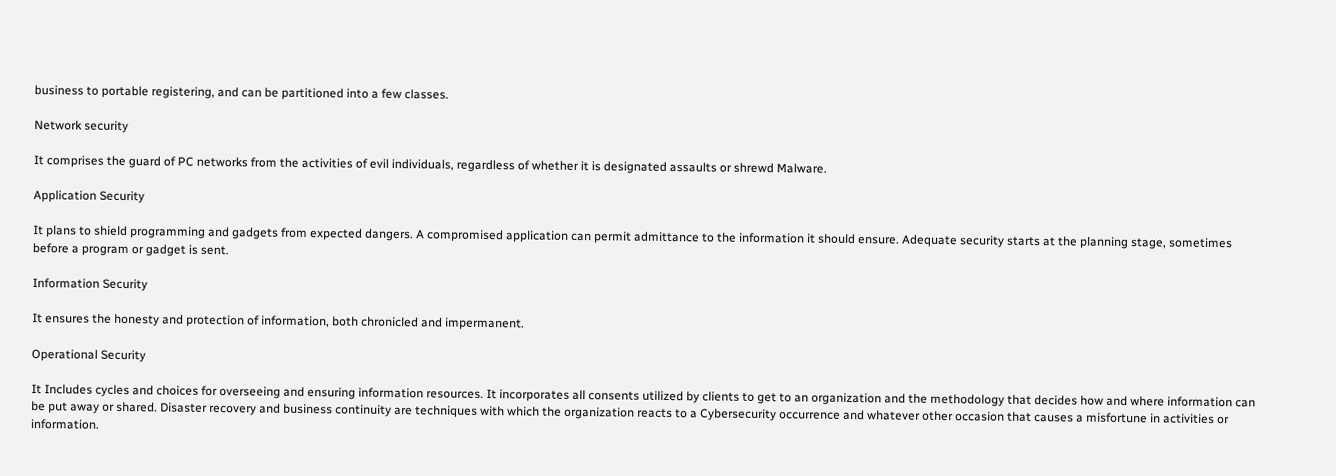business to portable registering, and can be partitioned into a few classes.

Network security

It comprises the guard of PC networks from the activities of evil individuals, regardless of whether it is designated assaults or shrewd Malware.

Application Security

It plans to shield programming and gadgets from expected dangers. A compromised application can permit admittance to the information it should ensure. Adequate security starts at the planning stage, sometimes before a program or gadget is sent.

Information Security

It ensures the honesty and protection of information, both chronicled and impermanent.

Operational Security

It Includes cycles and choices for overseeing and ensuring information resources. It incorporates all consents utilized by clients to get to an organization and the methodology that decides how and where information can be put away or shared. Disaster recovery and business continuity are techniques with which the organization reacts to a Cybersecurity occurrence and whatever other occasion that causes a misfortune in activities or information.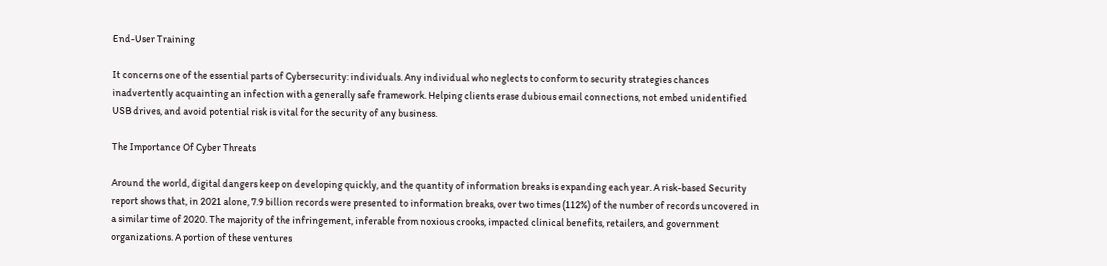End-User Training

It concerns one of the essential parts of Cybersecurity: individuals. Any individual who neglects to conform to security strategies chances inadvertently acquainting an infection with a generally safe framework. Helping clients erase dubious email connections, not embed unidentified USB drives, and avoid potential risk is vital for the security of any business.

The Importance Of Cyber Threats

Around the world, digital dangers keep on developing quickly, and the quantity of information breaks is expanding each year. A risk-based Security report shows that, in 2021 alone, 7.9 billion records were presented to information breaks, over two times (112%) of the number of records uncovered in a similar time of 2020. The majority of the infringement, inferable from noxious crooks, impacted clinical benefits, retailers, and government organizations. A portion of these ventures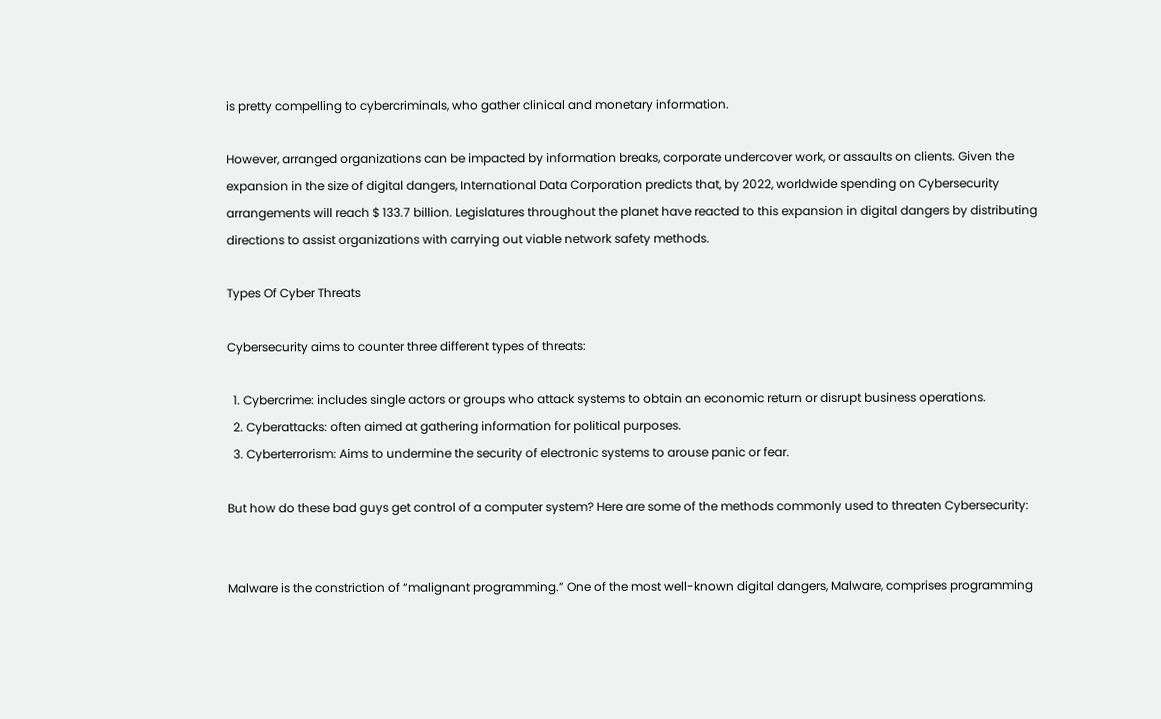is pretty compelling to cybercriminals, who gather clinical and monetary information.

However, arranged organizations can be impacted by information breaks, corporate undercover work, or assaults on clients. Given the expansion in the size of digital dangers, International Data Corporation predicts that, by 2022, worldwide spending on Cybersecurity arrangements will reach $ 133.7 billion. Legislatures throughout the planet have reacted to this expansion in digital dangers by distributing directions to assist organizations with carrying out viable network safety methods.

Types Of Cyber Threats

Cybersecurity aims to counter three different types of threats:

  1. Cybercrime: includes single actors or groups who attack systems to obtain an economic return or disrupt business operations.
  2. Cyberattacks: often aimed at gathering information for political purposes.
  3. Cyberterrorism: Aims to undermine the security of electronic systems to arouse panic or fear.

But how do these bad guys get control of a computer system? Here are some of the methods commonly used to threaten Cybersecurity:


Malware is the constriction of “malignant programming.” One of the most well-known digital dangers, Malware, comprises programming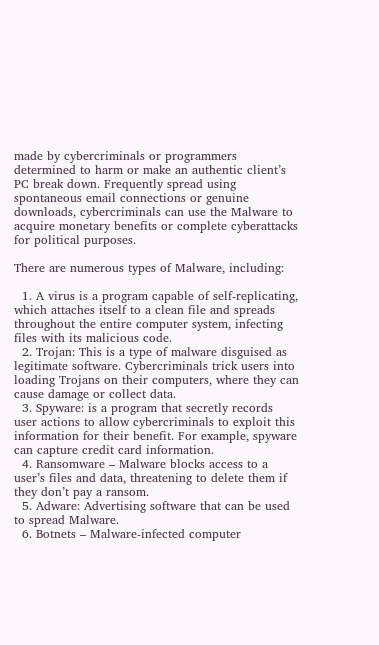made by cybercriminals or programmers determined to harm or make an authentic client’s PC break down. Frequently spread using spontaneous email connections or genuine downloads, cybercriminals can use the Malware to acquire monetary benefits or complete cyberattacks for political purposes.

There are numerous types of Malware, including:

  1. A virus is a program capable of self-replicating, which attaches itself to a clean file and spreads throughout the entire computer system, infecting files with its malicious code.
  2. Trojan: This is a type of malware disguised as legitimate software. Cybercriminals trick users into loading Trojans on their computers, where they can cause damage or collect data.
  3. Spyware: is a program that secretly records user actions to allow cybercriminals to exploit this information for their benefit. For example, spyware can capture credit card information.
  4. Ransomware – Malware blocks access to a user’s files and data, threatening to delete them if they don’t pay a ransom.
  5. Adware: Advertising software that can be used to spread Malware.
  6. Botnets – Malware-infected computer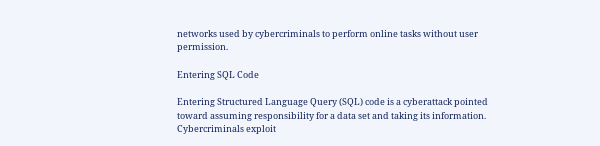networks used by cybercriminals to perform online tasks without user permission.

Entering SQL Code

Entering Structured Language Query (SQL) code is a cyberattack pointed toward assuming responsibility for a data set and taking its information. Cybercriminals exploit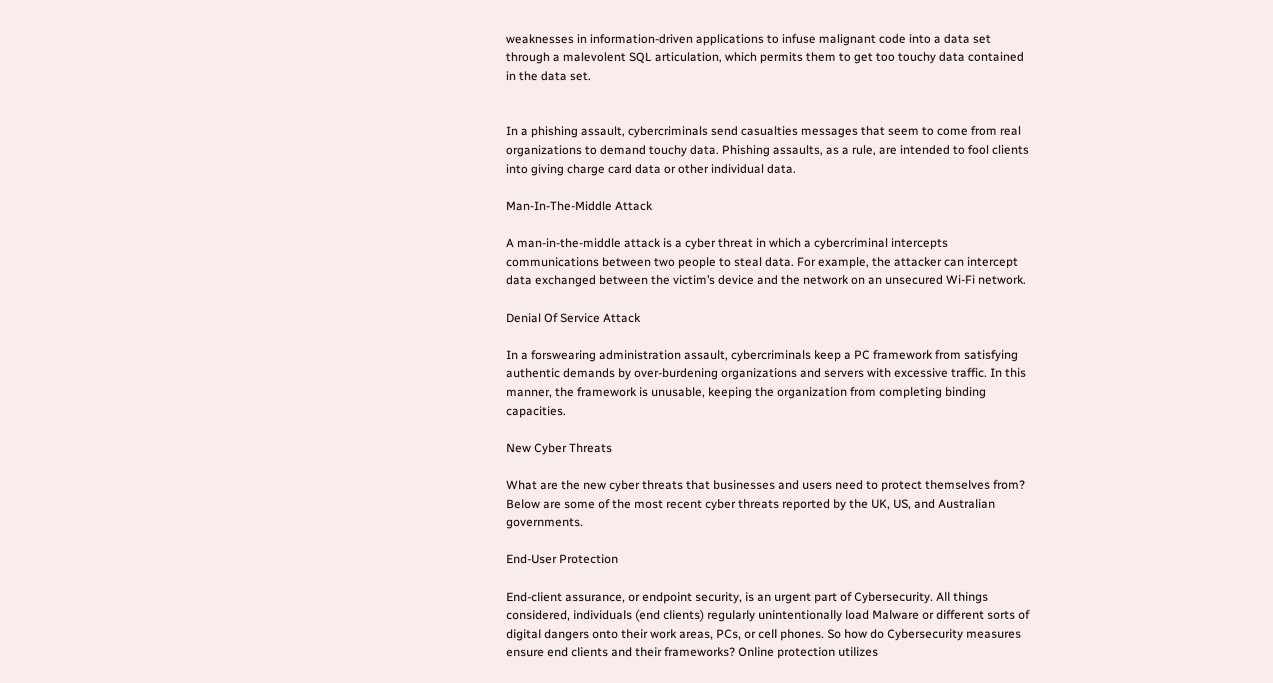weaknesses in information-driven applications to infuse malignant code into a data set through a malevolent SQL articulation, which permits them to get too touchy data contained in the data set.


In a phishing assault, cybercriminals send casualties messages that seem to come from real organizations to demand touchy data. Phishing assaults, as a rule, are intended to fool clients into giving charge card data or other individual data.

Man-In-The-Middle Attack

A man-in-the-middle attack is a cyber threat in which a cybercriminal intercepts communications between two people to steal data. For example, the attacker can intercept data exchanged between the victim’s device and the network on an unsecured Wi-Fi network.

Denial Of Service Attack

In a forswearing administration assault, cybercriminals keep a PC framework from satisfying authentic demands by over-burdening organizations and servers with excessive traffic. In this manner, the framework is unusable, keeping the organization from completing binding capacities.

New Cyber Threats

What are the new cyber threats that businesses and users need to protect themselves from? Below are some of the most recent cyber threats reported by the UK, US, and Australian governments.

End-User Protection

End-client assurance, or endpoint security, is an urgent part of Cybersecurity. All things considered, individuals (end clients) regularly unintentionally load Malware or different sorts of digital dangers onto their work areas, PCs, or cell phones. So how do Cybersecurity measures ensure end clients and their frameworks? Online protection utilizes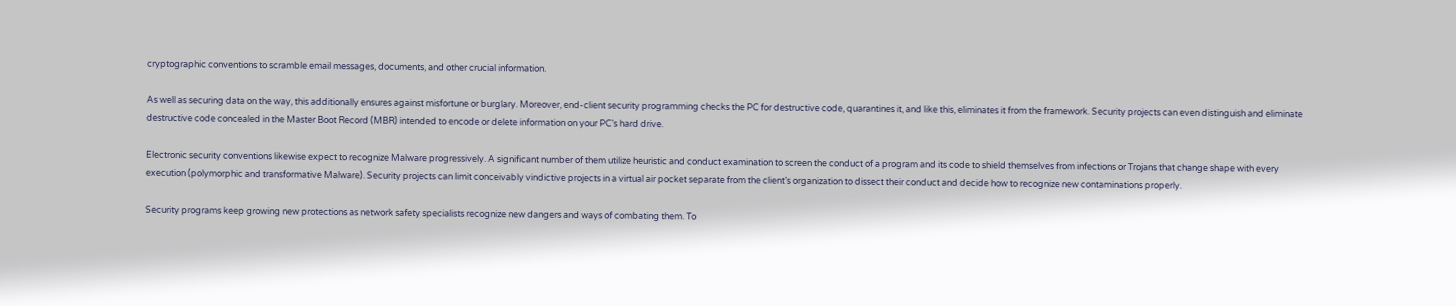cryptographic conventions to scramble email messages, documents, and other crucial information.

As well as securing data on the way, this additionally ensures against misfortune or burglary. Moreover, end-client security programming checks the PC for destructive code, quarantines it, and like this, eliminates it from the framework. Security projects can even distinguish and eliminate destructive code concealed in the Master Boot Record (MBR) intended to encode or delete information on your PC’s hard drive.

Electronic security conventions likewise expect to recognize Malware progressively. A significant number of them utilize heuristic and conduct examination to screen the conduct of a program and its code to shield themselves from infections or Trojans that change shape with every execution (polymorphic and transformative Malware). Security projects can limit conceivably vindictive projects in a virtual air pocket separate from the client’s organization to dissect their conduct and decide how to recognize new contaminations properly.

Security programs keep growing new protections as network safety specialists recognize new dangers and ways of combating them. To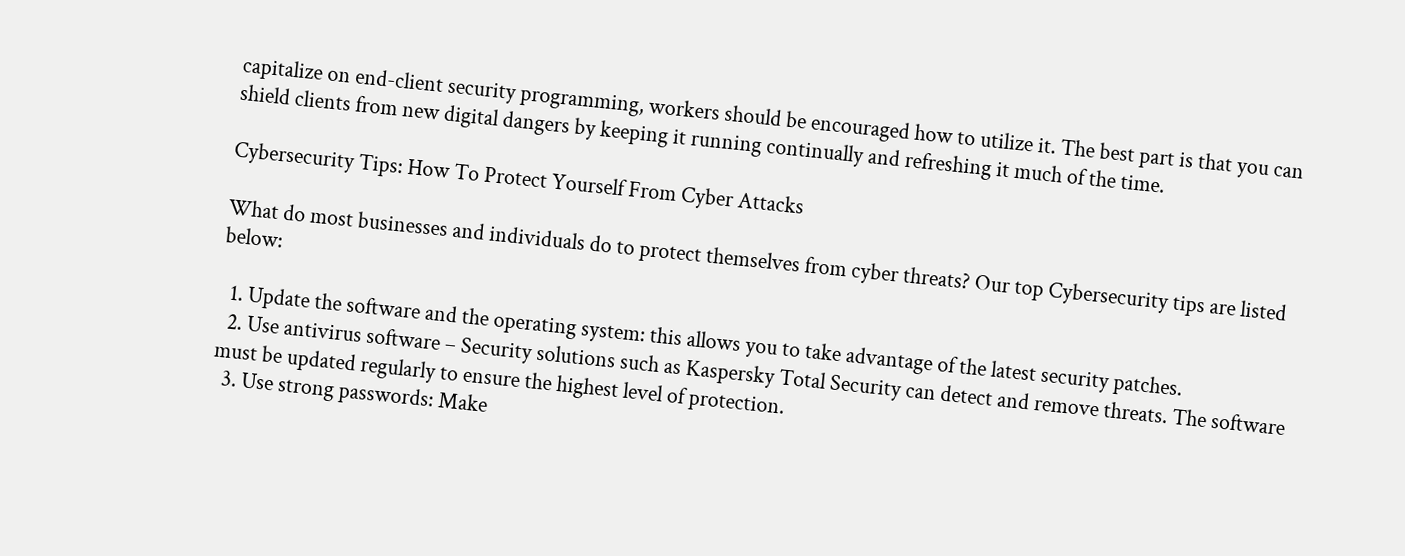capitalize on end-client security programming, workers should be encouraged how to utilize it. The best part is that you can shield clients from new digital dangers by keeping it running continually and refreshing it much of the time.

Cybersecurity Tips: How To Protect Yourself From Cyber Attacks

What do most businesses and individuals do to protect themselves from cyber threats? Our top Cybersecurity tips are listed below:

  1. Update the software and the operating system: this allows you to take advantage of the latest security patches.
  2. Use antivirus software – Security solutions such as Kaspersky Total Security can detect and remove threats. The software must be updated regularly to ensure the highest level of protection.
  3. Use strong passwords: Make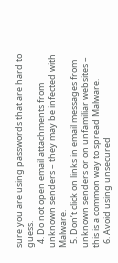sure you are using passwords that are hard to guess.
  4. Do not open email attachments from unknown senders – they may be infected with Malware.
  5. Don’t click on links in email messages from unknown senders or on unfamiliar websites – this is a common way to spread Malware.
  6. Avoid using unsecured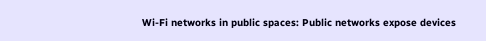Wi-Fi networks in public spaces: Public networks expose devices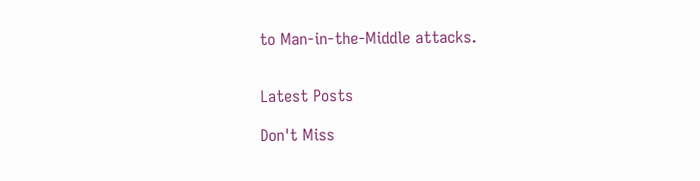to Man-in-the-Middle attacks.


Latest Posts

Don't Miss